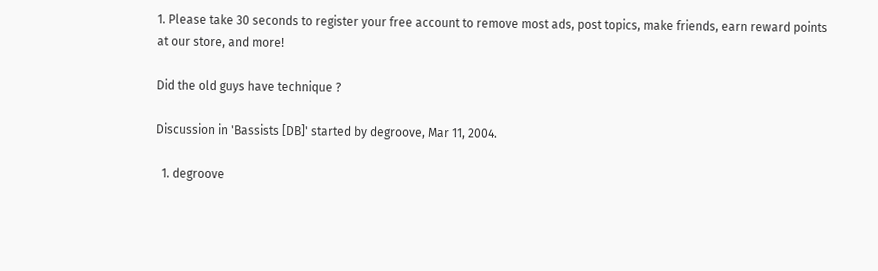1. Please take 30 seconds to register your free account to remove most ads, post topics, make friends, earn reward points at our store, and more!

Did the old guys have technique ?

Discussion in 'Bassists [DB]' started by degroove, Mar 11, 2004.

  1. degroove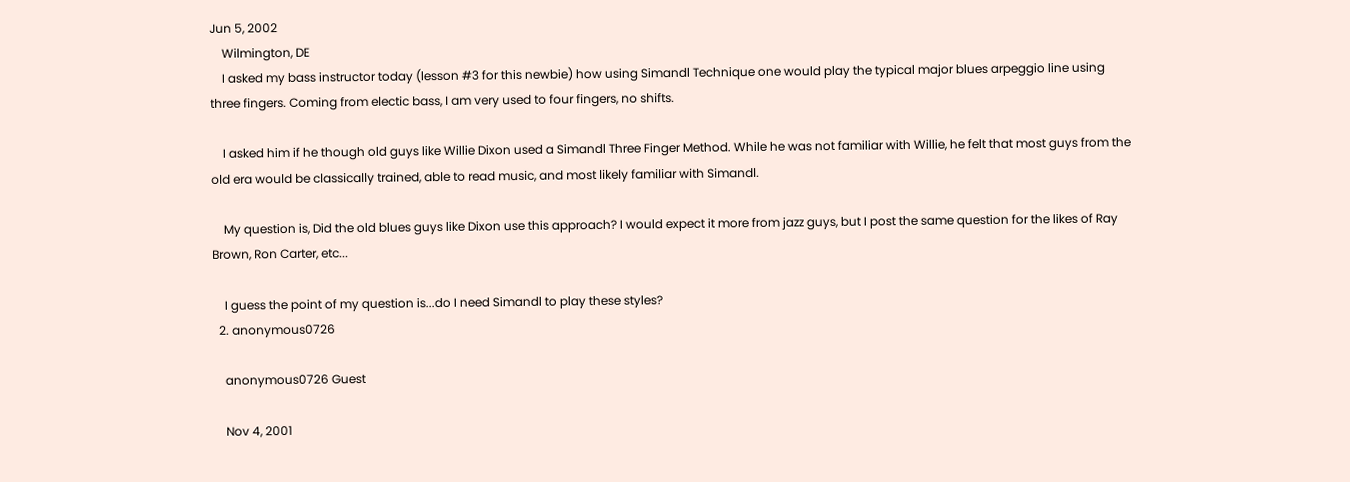Jun 5, 2002
    Wilmington, DE
    I asked my bass instructor today (lesson #3 for this newbie) how using Simandl Technique one would play the typical major blues arpeggio line using three fingers. Coming from electic bass, I am very used to four fingers, no shifts.

    I asked him if he though old guys like Willie Dixon used a Simandl Three Finger Method. While he was not familiar with Willie, he felt that most guys from the old era would be classically trained, able to read music, and most likely familiar with Simandl.

    My question is, Did the old blues guys like Dixon use this approach? I would expect it more from jazz guys, but I post the same question for the likes of Ray Brown, Ron Carter, etc...

    I guess the point of my question is...do I need Simandl to play these styles?
  2. anonymous0726

    anonymous0726 Guest

    Nov 4, 2001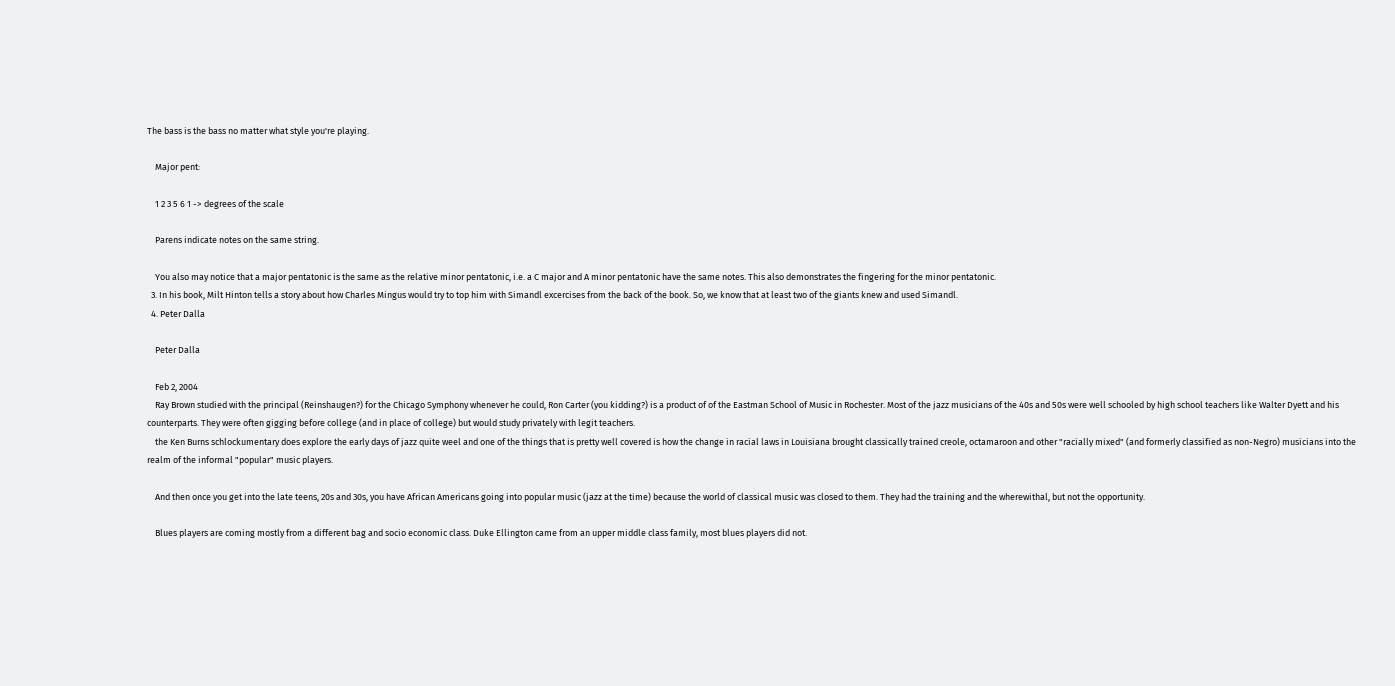The bass is the bass no matter what style you're playing.

    Major pent:

    1 2 3 5 6 1 -> degrees of the scale

    Parens indicate notes on the same string.

    You also may notice that a major pentatonic is the same as the relative minor pentatonic, i.e. a C major and A minor pentatonic have the same notes. This also demonstrates the fingering for the minor pentatonic.
  3. In his book, Milt Hinton tells a story about how Charles Mingus would try to top him with Simandl excercises from the back of the book. So, we know that at least two of the giants knew and used Simandl.
  4. Peter Dalla

    Peter Dalla

    Feb 2, 2004
    Ray Brown studied with the principal (Reinshaugen?) for the Chicago Symphony whenever he could, Ron Carter (you kidding?) is a product of of the Eastman School of Music in Rochester. Most of the jazz musicians of the 40s and 50s were well schooled by high school teachers like Walter Dyett and his counterparts. They were often gigging before college (and in place of college) but would study privately with legit teachers.
    the Ken Burns schlockumentary does explore the early days of jazz quite weel and one of the things that is pretty well covered is how the change in racial laws in Louisiana brought classically trained creole, octamaroon and other "racially mixed" (and formerly classified as non-Negro) musicians into the realm of the informal "popular" music players.

    And then once you get into the late teens, 20s and 30s, you have African Americans going into popular music (jazz at the time) because the world of classical music was closed to them. They had the training and the wherewithal, but not the opportunity.

    Blues players are coming mostly from a different bag and socio economic class. Duke Ellington came from an upper middle class family, most blues players did not.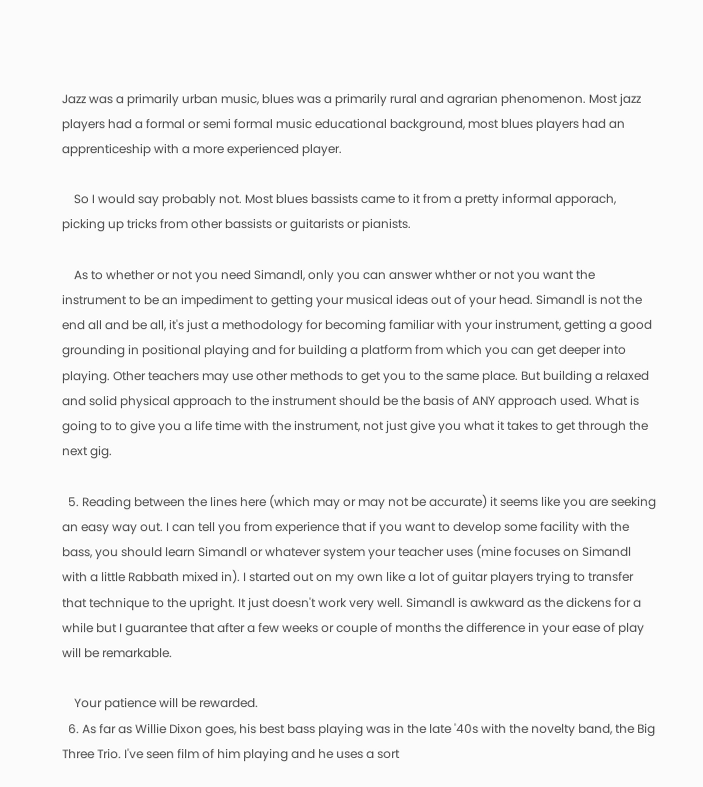Jazz was a primarily urban music, blues was a primarily rural and agrarian phenomenon. Most jazz players had a formal or semi formal music educational background, most blues players had an apprenticeship with a more experienced player.

    So I would say probably not. Most blues bassists came to it from a pretty informal apporach, picking up tricks from other bassists or guitarists or pianists.

    As to whether or not you need Simandl, only you can answer whther or not you want the instrument to be an impediment to getting your musical ideas out of your head. Simandl is not the end all and be all, it's just a methodology for becoming familiar with your instrument, getting a good grounding in positional playing and for building a platform from which you can get deeper into playing. Other teachers may use other methods to get you to the same place. But building a relaxed and solid physical approach to the instrument should be the basis of ANY approach used. What is going to to give you a life time with the instrument, not just give you what it takes to get through the next gig.

  5. Reading between the lines here (which may or may not be accurate) it seems like you are seeking an easy way out. I can tell you from experience that if you want to develop some facility with the bass, you should learn Simandl or whatever system your teacher uses (mine focuses on Simandl with a little Rabbath mixed in). I started out on my own like a lot of guitar players trying to transfer that technique to the upright. It just doesn't work very well. Simandl is awkward as the dickens for a while but I guarantee that after a few weeks or couple of months the difference in your ease of play will be remarkable.

    Your patience will be rewarded.
  6. As far as Willie Dixon goes, his best bass playing was in the late '40s with the novelty band, the Big Three Trio. I've seen film of him playing and he uses a sort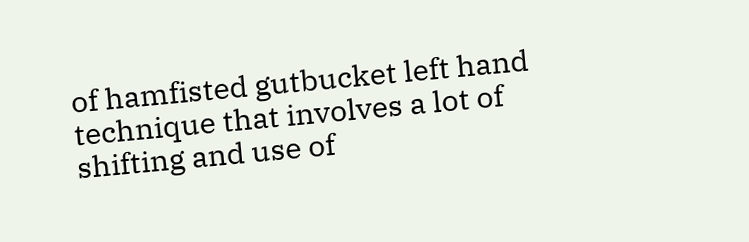of hamfisted gutbucket left hand technique that involves a lot of shifting and use of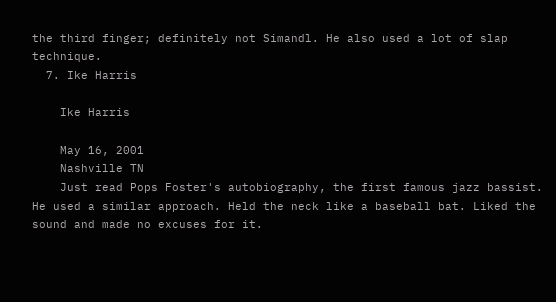the third finger; definitely not Simandl. He also used a lot of slap technique.
  7. Ike Harris

    Ike Harris

    May 16, 2001
    Nashville TN
    Just read Pops Foster's autobiography, the first famous jazz bassist. He used a similar approach. Held the neck like a baseball bat. Liked the sound and made no excuses for it.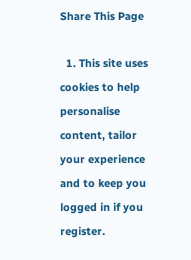Share This Page

  1. This site uses cookies to help personalise content, tailor your experience and to keep you logged in if you register.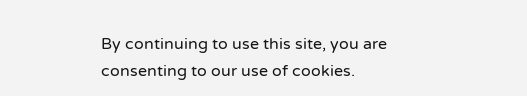By continuing to use this site, you are consenting to our use of cookies.